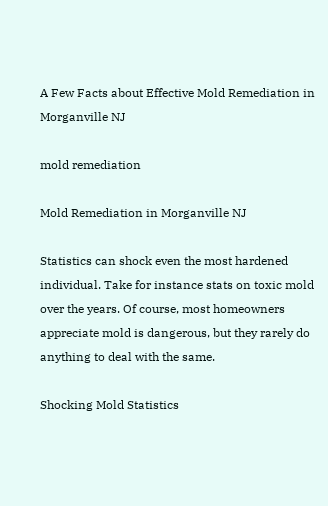A Few Facts about Effective Mold Remediation in Morganville NJ

mold remediation

Mold Remediation in Morganville NJ

Statistics can shock even the most hardened individual. Take for instance stats on toxic mold over the years. Of course, most homeowners appreciate mold is dangerous, but they rarely do anything to deal with the same.

Shocking Mold Statistics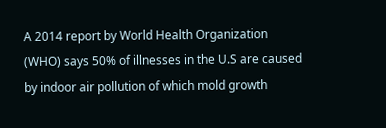A 2014 report by World Health Organization (WHO) says 50% of illnesses in the U.S are caused by indoor air pollution of which mold growth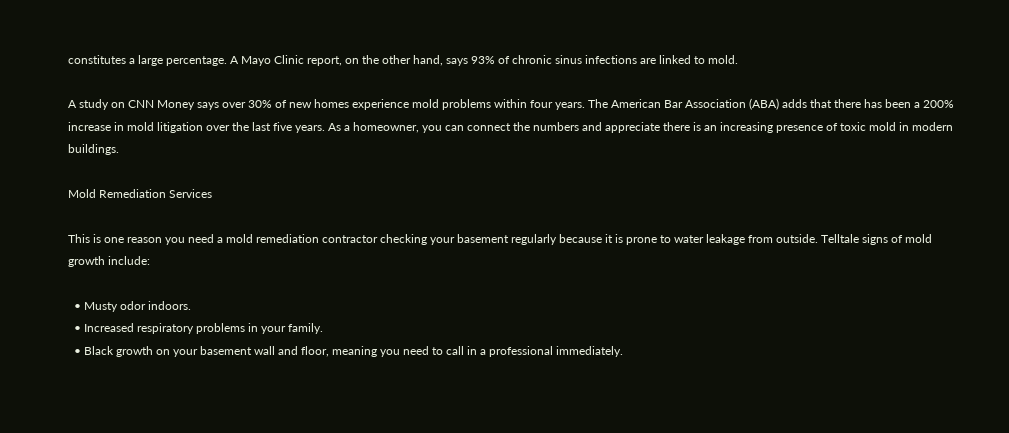constitutes a large percentage. A Mayo Clinic report, on the other hand, says 93% of chronic sinus infections are linked to mold.

A study on CNN Money says over 30% of new homes experience mold problems within four years. The American Bar Association (ABA) adds that there has been a 200% increase in mold litigation over the last five years. As a homeowner, you can connect the numbers and appreciate there is an increasing presence of toxic mold in modern buildings.

Mold Remediation Services

This is one reason you need a mold remediation contractor checking your basement regularly because it is prone to water leakage from outside. Telltale signs of mold growth include:

  • Musty odor indoors.
  • Increased respiratory problems in your family.
  • Black growth on your basement wall and floor, meaning you need to call in a professional immediately.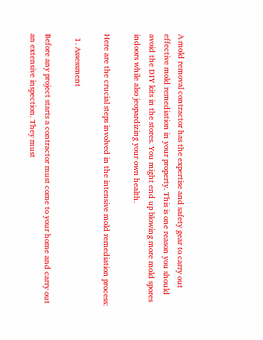A mold removal contractor has the expertise and safety gear to carry out effective mold remediation in your property. This is one reason you should avoid the DIY kits in the stores. You might end up blowing more mold spores indoors while also jeopardizing your own health.

Here are the crucial steps involved in the intensive mold remediation process:

  1. Assessment

Before any project starts a contractor must come to your home and carry out an extensive inspection. They must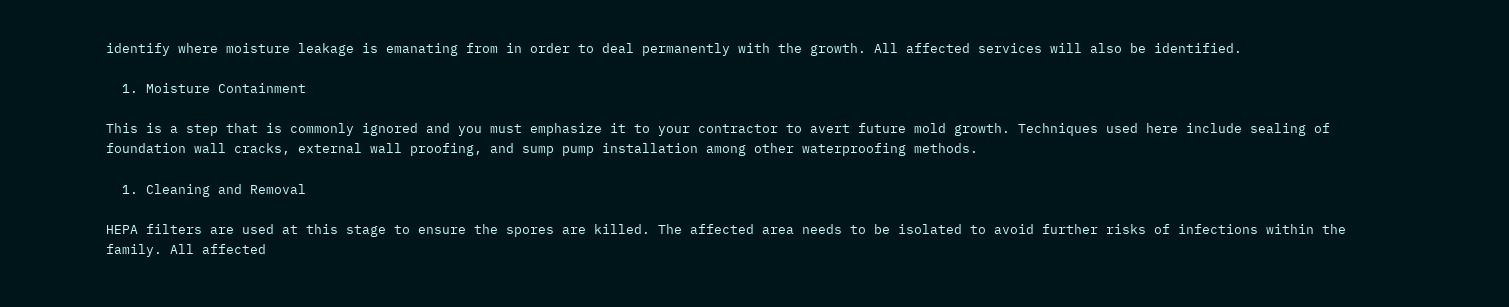identify where moisture leakage is emanating from in order to deal permanently with the growth. All affected services will also be identified.

  1. Moisture Containment

This is a step that is commonly ignored and you must emphasize it to your contractor to avert future mold growth. Techniques used here include sealing of foundation wall cracks, external wall proofing, and sump pump installation among other waterproofing methods.

  1. Cleaning and Removal

HEPA filters are used at this stage to ensure the spores are killed. The affected area needs to be isolated to avoid further risks of infections within the family. All affected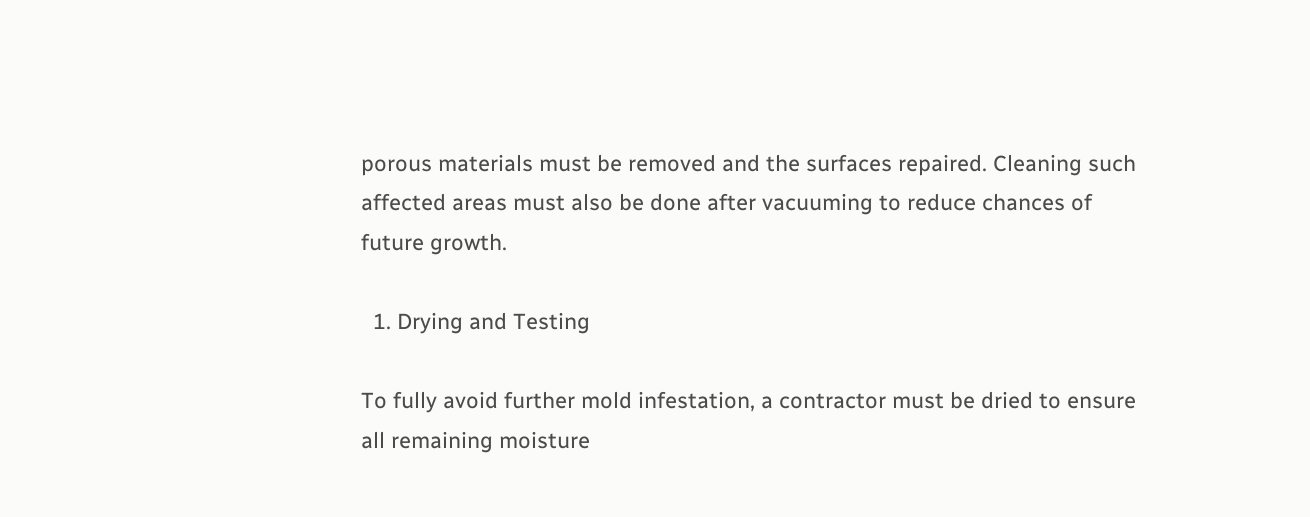porous materials must be removed and the surfaces repaired. Cleaning such affected areas must also be done after vacuuming to reduce chances of future growth.

  1. Drying and Testing

To fully avoid further mold infestation, a contractor must be dried to ensure all remaining moisture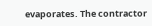evaporates. The contractor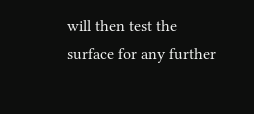will then test the surface for any further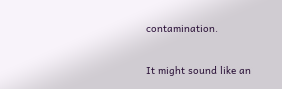contamination.

It might sound like an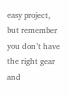easy project, but remember you don’t have the right gear and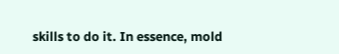skills to do it. In essence, mold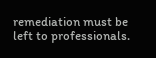remediation must be left to professionals.